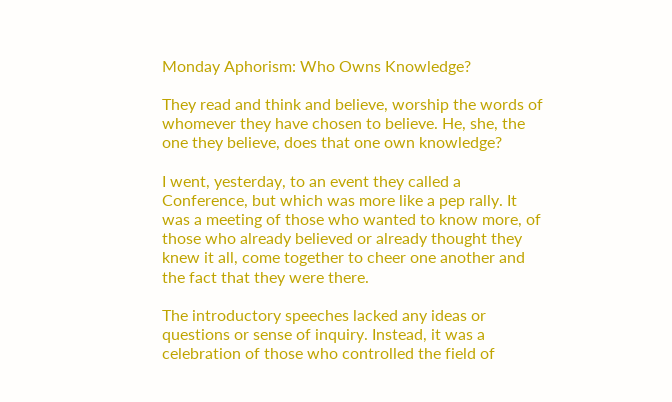Monday Aphorism: Who Owns Knowledge?

They read and think and believe, worship the words of whomever they have chosen to believe. He, she, the one they believe, does that one own knowledge?

I went, yesterday, to an event they called a Conference, but which was more like a pep rally. It was a meeting of those who wanted to know more, of those who already believed or already thought they knew it all, come together to cheer one another and the fact that they were there.

The introductory speeches lacked any ideas or questions or sense of inquiry. Instead, it was a celebration of those who controlled the field of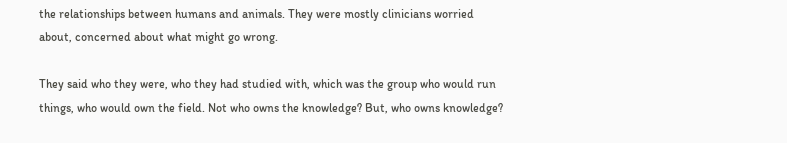the relationships between humans and animals. They were mostly clinicians worried about, concerned about what might go wrong.

They said who they were, who they had studied with, which was the group who would run things, who would own the field. Not who owns the knowledge? But, who owns knowledge?